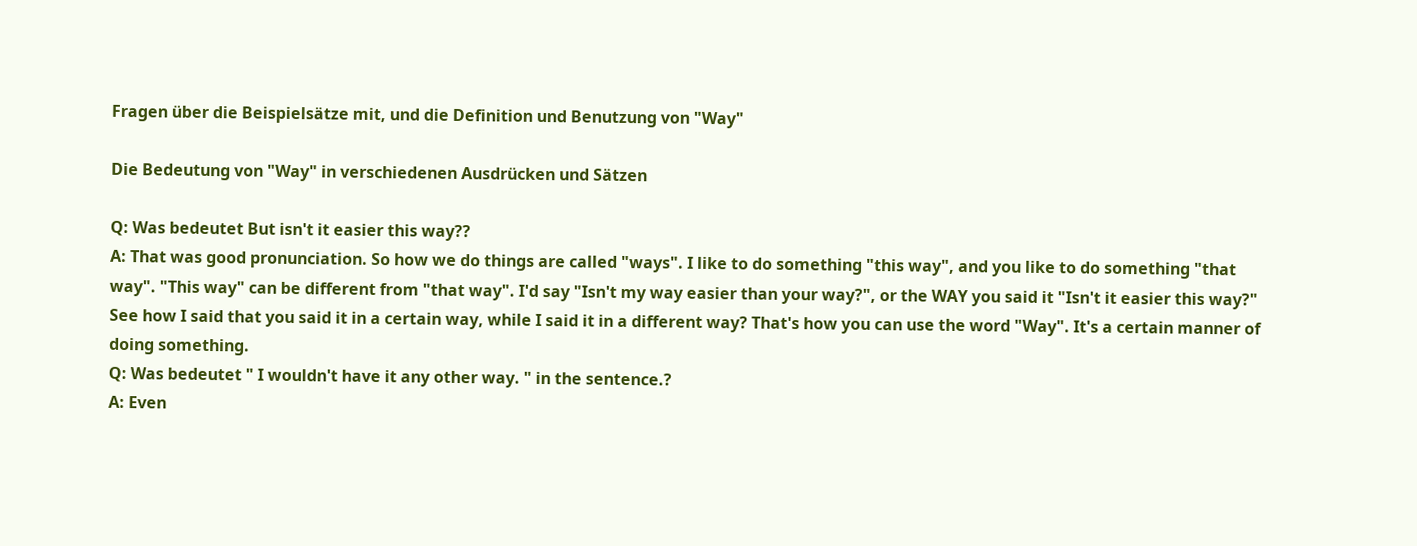Fragen über die Beispielsätze mit, und die Definition und Benutzung von "Way"

Die Bedeutung von "Way" in verschiedenen Ausdrücken und Sätzen

Q: Was bedeutet But isn't it easier this way??
A: That was good pronunciation. So how we do things are called "ways". I like to do something "this way", and you like to do something "that way". "This way" can be different from "that way". I'd say "Isn't my way easier than your way?", or the WAY you said it "Isn't it easier this way?"
See how I said that you said it in a certain way, while I said it in a different way? That's how you can use the word "Way". It's a certain manner of doing something.
Q: Was bedeutet " I wouldn't have it any other way. " in the sentence.?
A: Even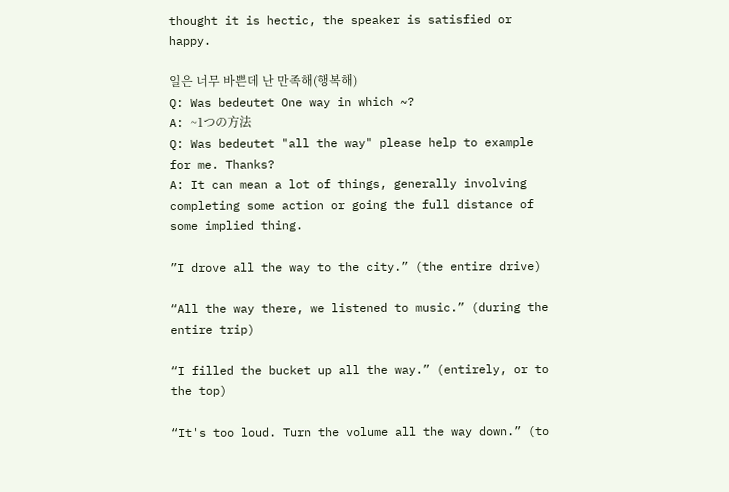thought it is hectic, the speaker is satisfied or happy.

일은 너무 바쁜데 난 만족해(행복해)
Q: Was bedeutet One way in which ~?
A: ~1つの方法
Q: Was bedeutet "all the way" please help to example for me. Thanks?
A: It can mean a lot of things, generally involving completing some action or going the full distance of some implied thing.

”I drove all the way to the city.” (the entire drive)

“All the way there, we listened to music.” (during the entire trip)

“I filled the bucket up all the way.” (entirely, or to the top)

“It's too loud. Turn the volume all the way down.” (to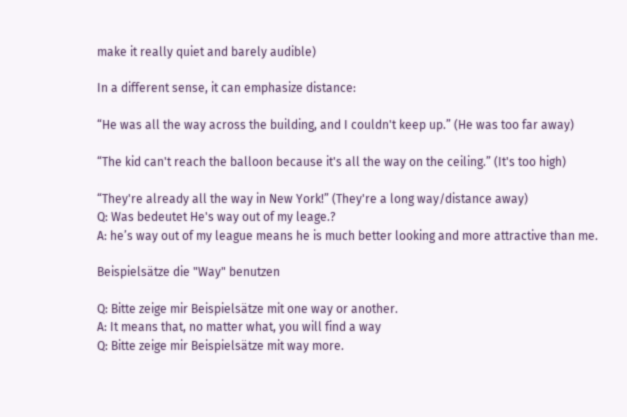make it really quiet and barely audible)

In a different sense, it can emphasize distance:

“He was all the way across the building, and I couldn't keep up.” (He was too far away)

“The kid can't reach the balloon because it's all the way on the ceiling.” (It's too high)

“They're already all the way in New York!” (They're a long way/distance away)
Q: Was bedeutet He's way out of my leage.?
A: he’s way out of my league means he is much better looking and more attractive than me.

Beispielsätze die "Way" benutzen

Q: Bitte zeige mir Beispielsätze mit one way or another.
A: It means that, no matter what, you will find a way
Q: Bitte zeige mir Beispielsätze mit way more.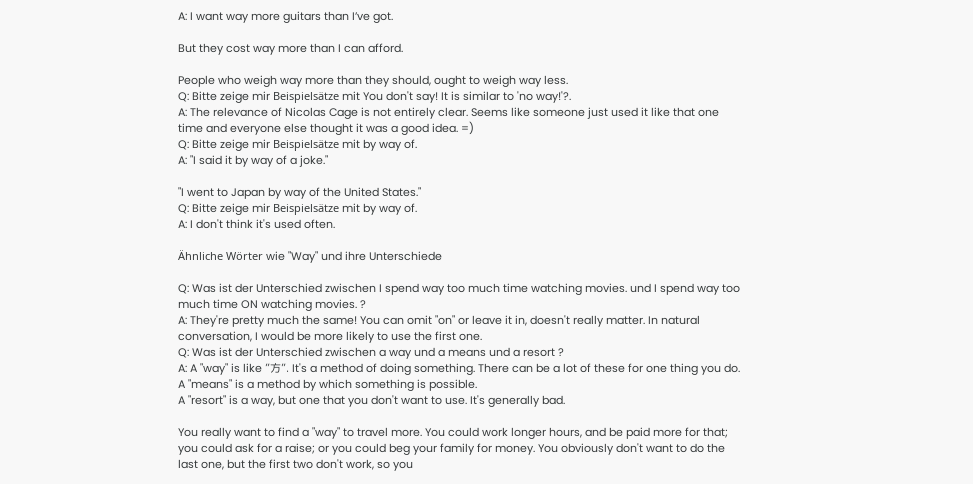A: I want way more guitars than I’ve got.

But they cost way more than I can afford.

People who weigh way more than they should, ought to weigh way less.
Q: Bitte zeige mir Beispielsätze mit You don't say! It is similar to 'no way!'?.
A: The relevance of Nicolas Cage is not entirely clear. Seems like someone just used it like that one time and everyone else thought it was a good idea. =)
Q: Bitte zeige mir Beispielsätze mit by way of.
A: "I said it by way of a joke."

"I went to Japan by way of the United States."
Q: Bitte zeige mir Beispielsätze mit by way of.
A: I don't think it's used often.

Ähnliche Wörter wie "Way" und ihre Unterschiede

Q: Was ist der Unterschied zwischen I spend way too much time watching movies. und I spend way too much time ON watching movies. ?
A: They're pretty much the same! You can omit "on" or leave it in, doesn't really matter. In natural conversation, I would be more likely to use the first one.
Q: Was ist der Unterschied zwischen a way und a means und a resort ?
A: A "way" is like ”方”. It's a method of doing something. There can be a lot of these for one thing you do.
A "means" is a method by which something is possible.
A "resort" is a way, but one that you don't want to use. It's generally bad.

You really want to find a "way" to travel more. You could work longer hours, and be paid more for that; you could ask for a raise; or you could beg your family for money. You obviously don't want to do the last one, but the first two don't work, so you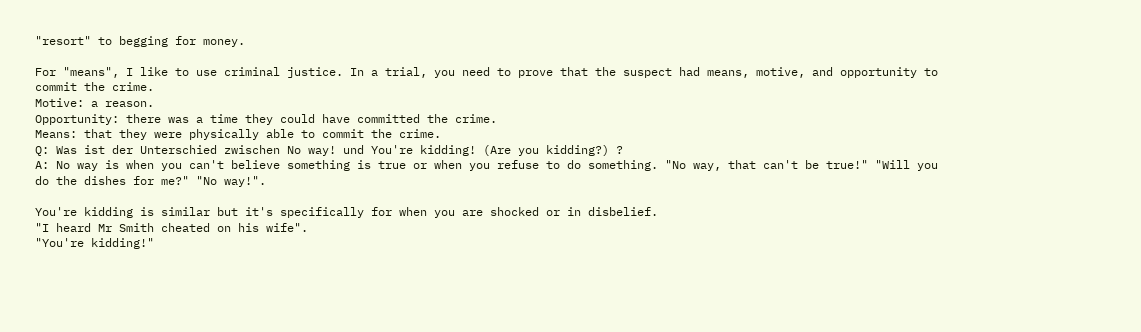"resort" to begging for money.

For "means", I like to use criminal justice. In a trial, you need to prove that the suspect had means, motive, and opportunity to commit the crime.
Motive: a reason.
Opportunity: there was a time they could have committed the crime.
Means: that they were physically able to commit the crime.
Q: Was ist der Unterschied zwischen No way! und You're kidding! (Are you kidding?) ?
A: No way is when you can't believe something is true or when you refuse to do something. "No way, that can't be true!" "Will you do the dishes for me?" "No way!".

You're kidding is similar but it's specifically for when you are shocked or in disbelief.
"I heard Mr Smith cheated on his wife".
"You're kidding!"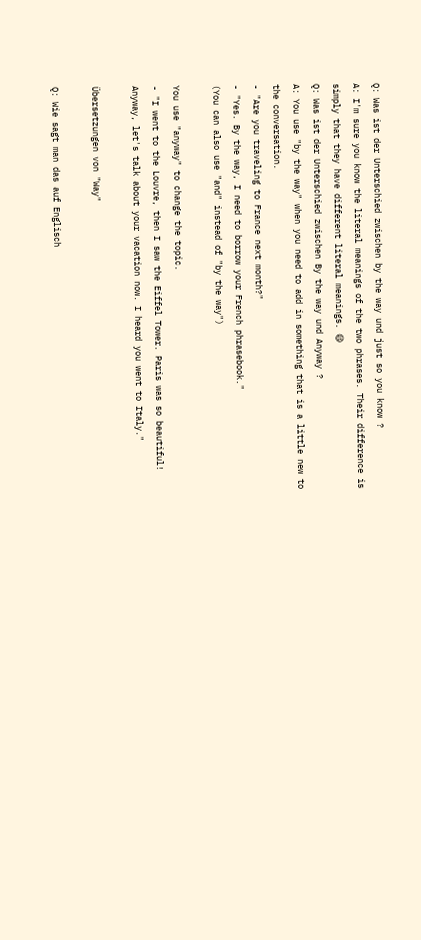Q: Was ist der Unterschied zwischen by the way und just so you know ?
A: I'm sure you know the literal meanings of the two phrases. Their difference is simply that they have different literal meanings. 😄
Q: Was ist der Unterschied zwischen By the way und Anyway ?
A: You use "by the way" when you need to add in something that is a little new to the conversation.
- "Are you traveling to France next month?"
- "Yes. By the way, I need to borrow your French phrasebook."
(You can also use "and" instead of "by the way")

You use "anyway" to change the topic.
- "I went to the Louvre, then I saw the Eiffel Tower. Paris was so beautiful! Anyway, let's talk about your vacation now. I heard you went to Italy."

Übersetzungen von "Way"

Q: Wie sagt man das auf Englisch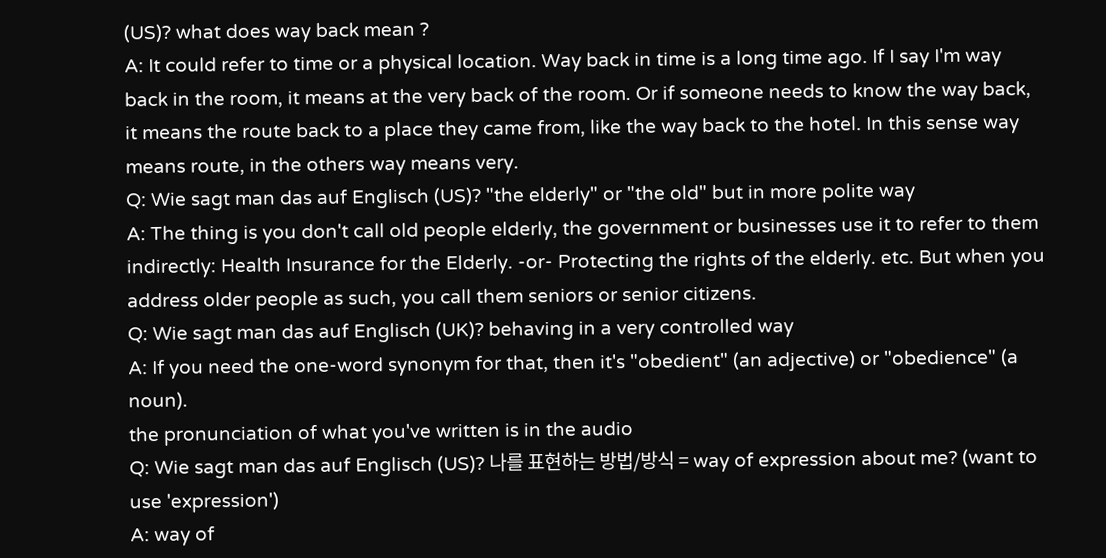(US)? what does way back mean ?
A: It could refer to time or a physical location. Way back in time is a long time ago. If I say I'm way back in the room, it means at the very back of the room. Or if someone needs to know the way back, it means the route back to a place they came from, like the way back to the hotel. In this sense way means route, in the others way means very.
Q: Wie sagt man das auf Englisch (US)? "the elderly" or "the old" but in more polite way
A: The thing is you don't call old people elderly, the government or businesses use it to refer to them indirectly: Health Insurance for the Elderly. -or- Protecting the rights of the elderly. etc. But when you address older people as such, you call them seniors or senior citizens.
Q: Wie sagt man das auf Englisch (UK)? behaving in a very controlled way
A: If you need the one-word synonym for that, then it's "obedient" (an adjective) or "obedience" (a noun).
the pronunciation of what you've written is in the audio
Q: Wie sagt man das auf Englisch (US)? 나를 표현하는 방법/방식 = way of expression about me? (want to use 'expression')
A: way of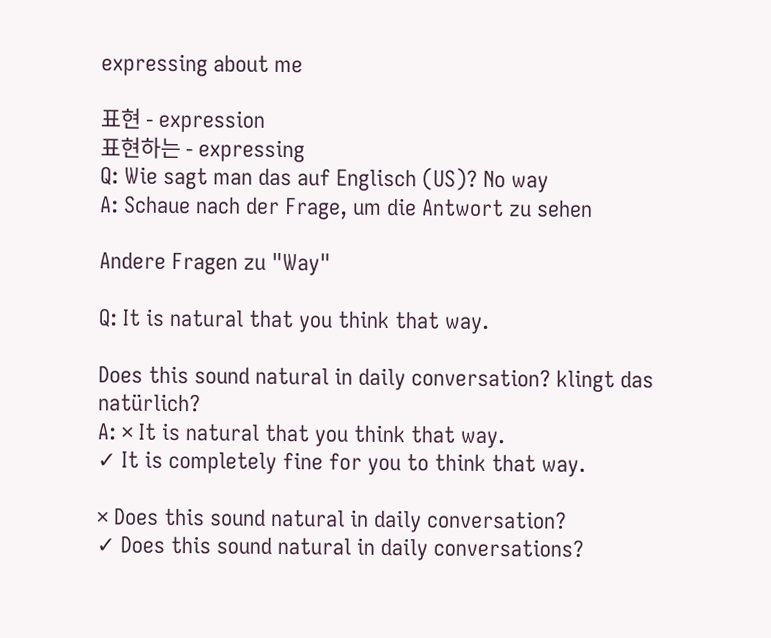expressing about me

표현 - expression
표현하는 - expressing
Q: Wie sagt man das auf Englisch (US)? No way
A: Schaue nach der Frage, um die Antwort zu sehen

Andere Fragen zu "Way"

Q: It is natural that you think that way.

Does this sound natural in daily conversation? klingt das natürlich?
A: × It is natural that you think that way.
✓ It is completely fine for you to think that way.

× Does this sound natural in daily conversation?
✓ Does this sound natural in daily conversations?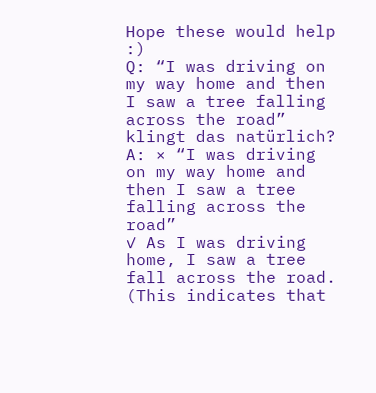Hope these would help :)
Q: “I was driving on my way home and then I saw a tree falling across the road” klingt das natürlich?
A: × “I was driving on my way home and then I saw a tree falling across the road”
✓ As I was driving home, I saw a tree fall across the road.
(This indicates that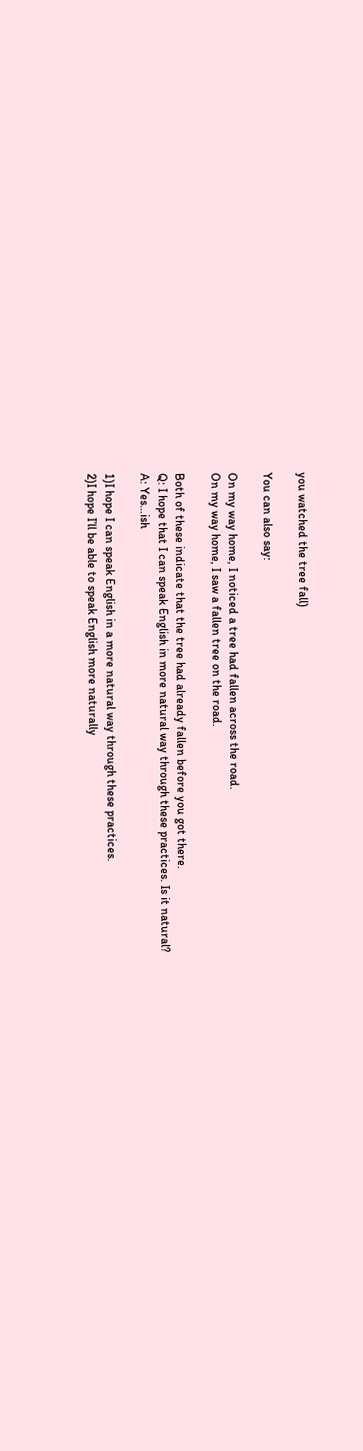you watched the tree fall)

You can also say:

On my way home, I noticed a tree had fallen across the road.
On my way home, I saw a fallen tree on the road.

Both of these indicate that the tree had already fallen before you got there.
Q: I hope that I can speak English in more natural way through these practices. Is it natural?
A: Yes…ish

1)I hope I can speak English in a more natural way through these practices.
2)I hope I’ll be able to speak English more naturally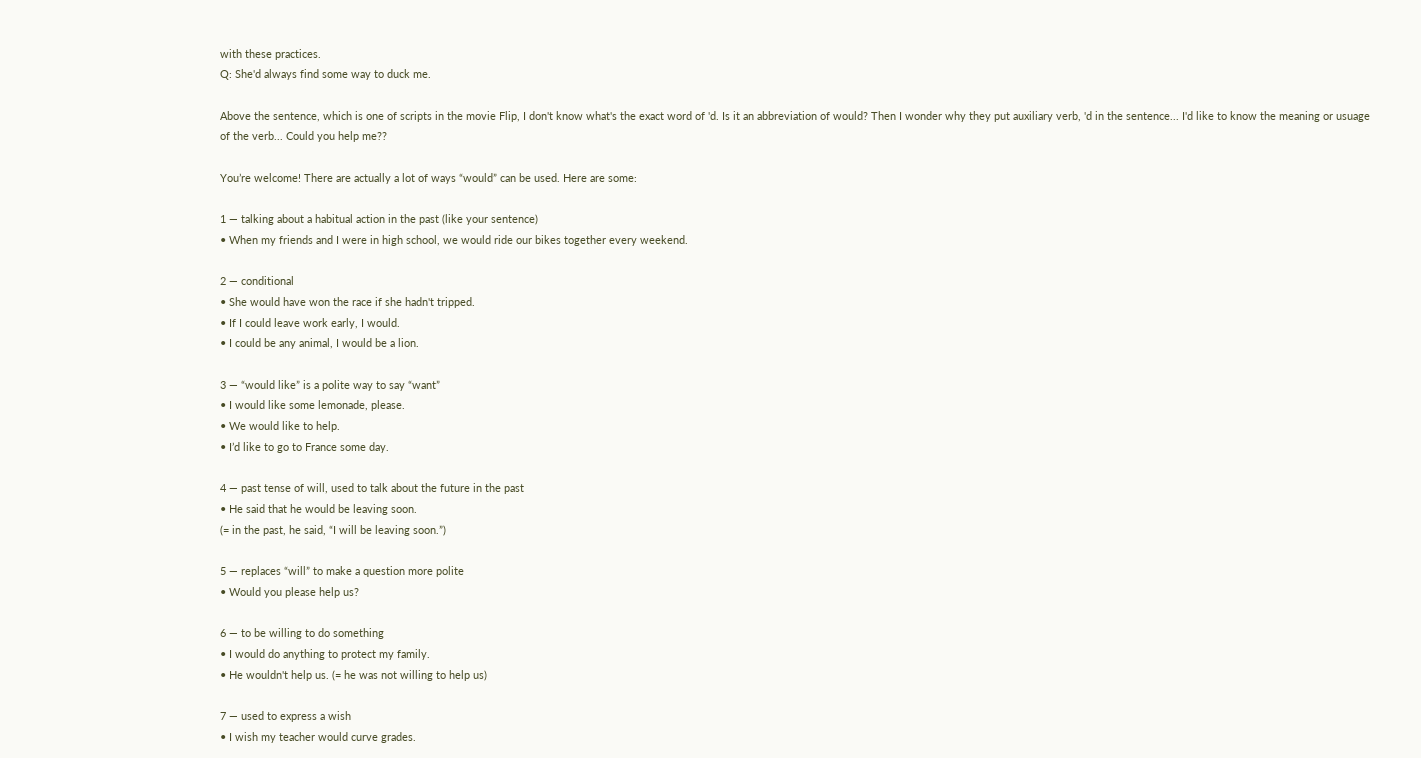with these practices.
Q: She'd always find some way to duck me.

Above the sentence, which is one of scripts in the movie Flip, I don't know what's the exact word of 'd. Is it an abbreviation of would? Then I wonder why they put auxiliary verb, 'd in the sentence... I'd like to know the meaning or usuage of the verb... Could you help me??

You’re welcome! There are actually a lot of ways “would” can be used. Here are some:

1 — talking about a habitual action in the past (like your sentence)
• When my friends and I were in high school, we would ride our bikes together every weekend.

2 — conditional
• She would have won the race if she hadn't tripped.
• If I could leave work early, I would.
• I could be any animal, I would be a lion.

3 — “would like” is a polite way to say “want”
• I would like some lemonade, please.
• We would like to help.
• I’d like to go to France some day.

4 — past tense of will, used to talk about the future in the past
• He said that he would be leaving soon.
(= in the past, he said, “I will be leaving soon.”)

5 — replaces “will” to make a question more polite
• Would you please help us?

6 — to be willing to do something
• I would do anything to protect my family.
• He wouldn't help us. (= he was not willing to help us)

7 — used to express a wish
• I wish my teacher would curve grades.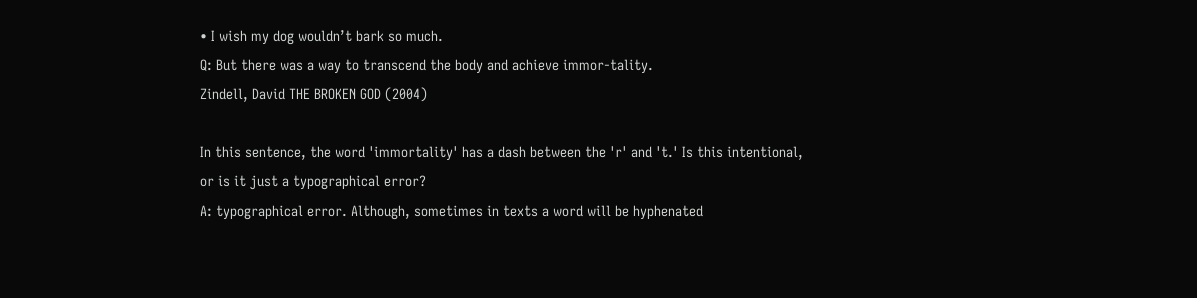• I wish my dog wouldn’t bark so much.
Q: But there was a way to transcend the body and achieve immor-tality.
Zindell, David THE BROKEN GOD (2004)

In this sentence, the word 'immortality' has a dash between the 'r' and 't.' Is this intentional, or is it just a typographical error?
A: typographical error. Although, sometimes in texts a word will be hyphenated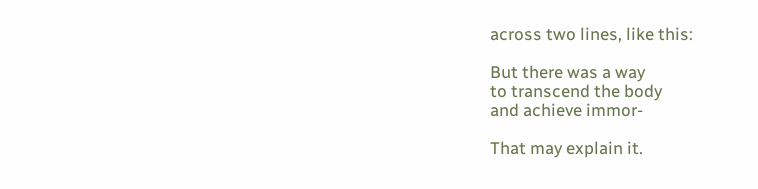across two lines, like this:

But there was a way
to transcend the body
and achieve immor-

That may explain it.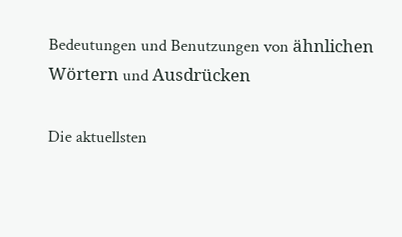Bedeutungen und Benutzungen von ähnlichen Wörtern und Ausdrücken

Die aktuellsten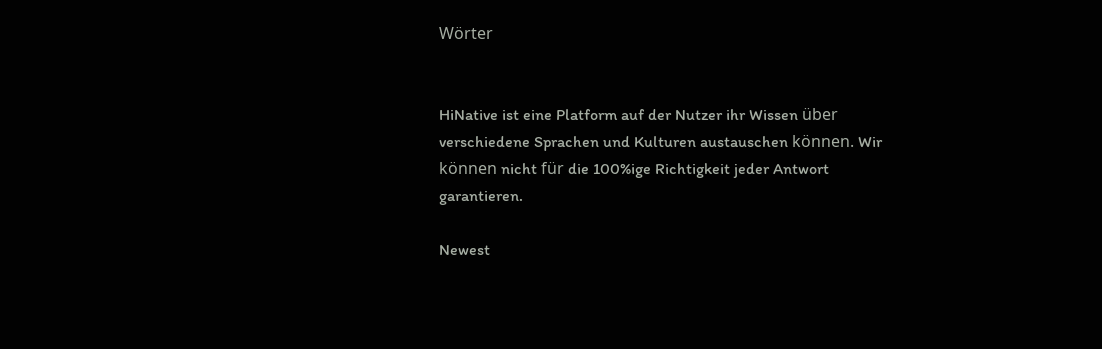Wörter


HiNative ist eine Platform auf der Nutzer ihr Wissen über verschiedene Sprachen und Kulturen austauschen können. Wir können nicht für die 100%ige Richtigkeit jeder Antwort garantieren.

Newest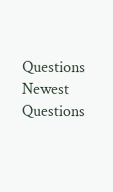Questions
Newest Questions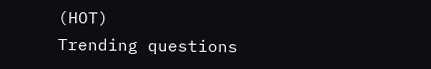(HOT)
Trending questions